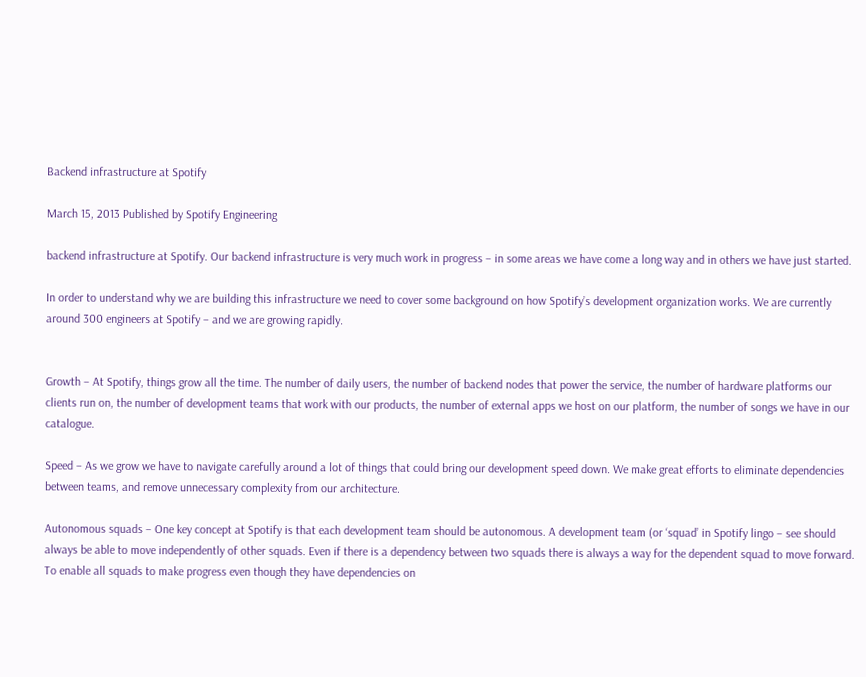Backend infrastructure at Spotify

March 15, 2013 Published by Spotify Engineering

backend infrastructure at Spotify. Our backend infrastructure is very much work in progress – in some areas we have come a long way and in others we have just started.

In order to understand why we are building this infrastructure we need to cover some background on how Spotify’s development organization works. We are currently around 300 engineers at Spotify – and we are growing rapidly.


Growth – At Spotify, things grow all the time. The number of daily users, the number of backend nodes that power the service, the number of hardware platforms our clients run on, the number of development teams that work with our products, the number of external apps we host on our platform, the number of songs we have in our catalogue.

Speed – As we grow we have to navigate carefully around a lot of things that could bring our development speed down. We make great efforts to eliminate dependencies between teams, and remove unnecessary complexity from our architecture.

Autonomous squads – One key concept at Spotify is that each development team should be autonomous. A development team (or ‘squad’ in Spotify lingo – see should always be able to move independently of other squads. Even if there is a dependency between two squads there is always a way for the dependent squad to move forward. To enable all squads to make progress even though they have dependencies on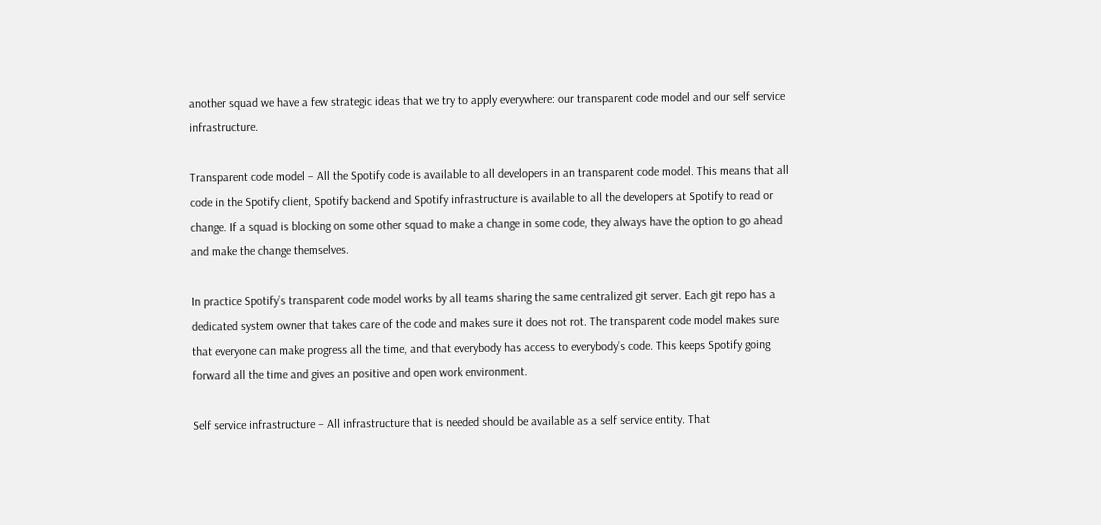another squad we have a few strategic ideas that we try to apply everywhere: our transparent code model and our self service infrastructure.

Transparent code model – All the Spotify code is available to all developers in an transparent code model. This means that all code in the Spotify client, Spotify backend and Spotify infrastructure is available to all the developers at Spotify to read or change. If a squad is blocking on some other squad to make a change in some code, they always have the option to go ahead and make the change themselves.

In practice Spotify’s transparent code model works by all teams sharing the same centralized git server. Each git repo has a dedicated system owner that takes care of the code and makes sure it does not rot. The transparent code model makes sure that everyone can make progress all the time, and that everybody has access to everybody’s code. This keeps Spotify going forward all the time and gives an positive and open work environment.

Self service infrastructure – All infrastructure that is needed should be available as a self service entity. That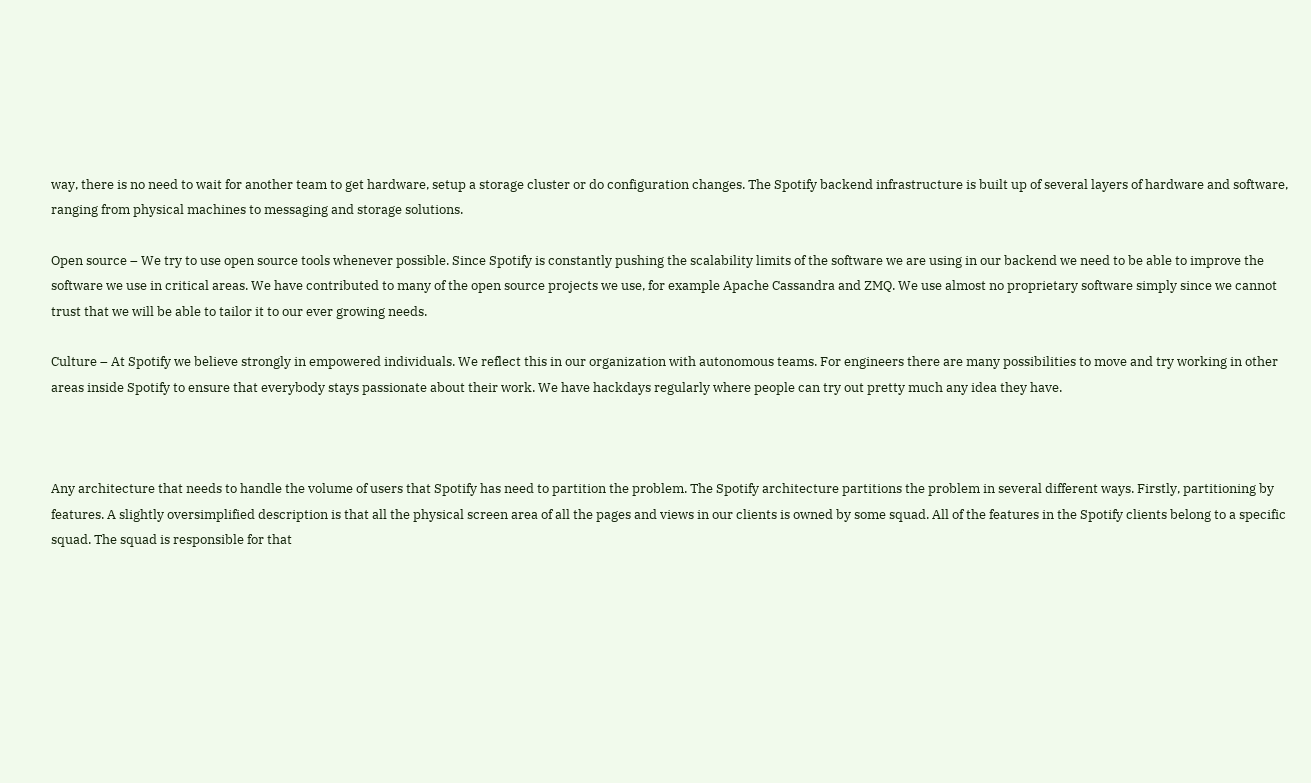way, there is no need to wait for another team to get hardware, setup a storage cluster or do configuration changes. The Spotify backend infrastructure is built up of several layers of hardware and software, ranging from physical machines to messaging and storage solutions.

Open source – We try to use open source tools whenever possible. Since Spotify is constantly pushing the scalability limits of the software we are using in our backend we need to be able to improve the software we use in critical areas. We have contributed to many of the open source projects we use, for example Apache Cassandra and ZMQ. We use almost no proprietary software simply since we cannot trust that we will be able to tailor it to our ever growing needs.

Culture – At Spotify we believe strongly in empowered individuals. We reflect this in our organization with autonomous teams. For engineers there are many possibilities to move and try working in other areas inside Spotify to ensure that everybody stays passionate about their work. We have hackdays regularly where people can try out pretty much any idea they have.



Any architecture that needs to handle the volume of users that Spotify has need to partition the problem. The Spotify architecture partitions the problem in several different ways. Firstly, partitioning by features. A slightly oversimplified description is that all the physical screen area of all the pages and views in our clients is owned by some squad. All of the features in the Spotify clients belong to a specific squad. The squad is responsible for that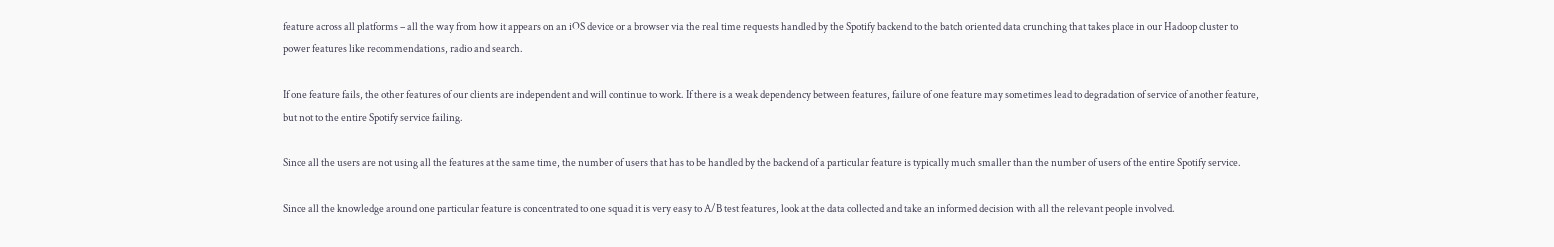feature across all platforms – all the way from how it appears on an iOS device or a browser via the real time requests handled by the Spotify backend to the batch oriented data crunching that takes place in our Hadoop cluster to power features like recommendations, radio and search.

If one feature fails, the other features of our clients are independent and will continue to work. If there is a weak dependency between features, failure of one feature may sometimes lead to degradation of service of another feature, but not to the entire Spotify service failing.

Since all the users are not using all the features at the same time, the number of users that has to be handled by the backend of a particular feature is typically much smaller than the number of users of the entire Spotify service.

Since all the knowledge around one particular feature is concentrated to one squad it is very easy to A/B test features, look at the data collected and take an informed decision with all the relevant people involved.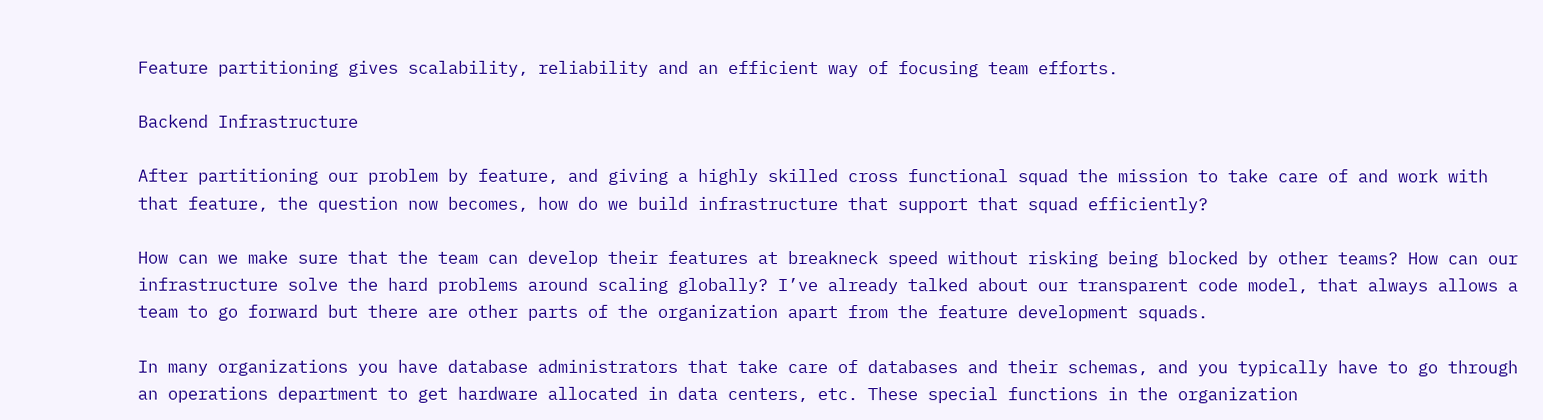Feature partitioning gives scalability, reliability and an efficient way of focusing team efforts.

Backend Infrastructure

After partitioning our problem by feature, and giving a highly skilled cross functional squad the mission to take care of and work with that feature, the question now becomes, how do we build infrastructure that support that squad efficiently?

How can we make sure that the team can develop their features at breakneck speed without risking being blocked by other teams? How can our infrastructure solve the hard problems around scaling globally? I’ve already talked about our transparent code model, that always allows a team to go forward but there are other parts of the organization apart from the feature development squads.

In many organizations you have database administrators that take care of databases and their schemas, and you typically have to go through an operations department to get hardware allocated in data centers, etc. These special functions in the organization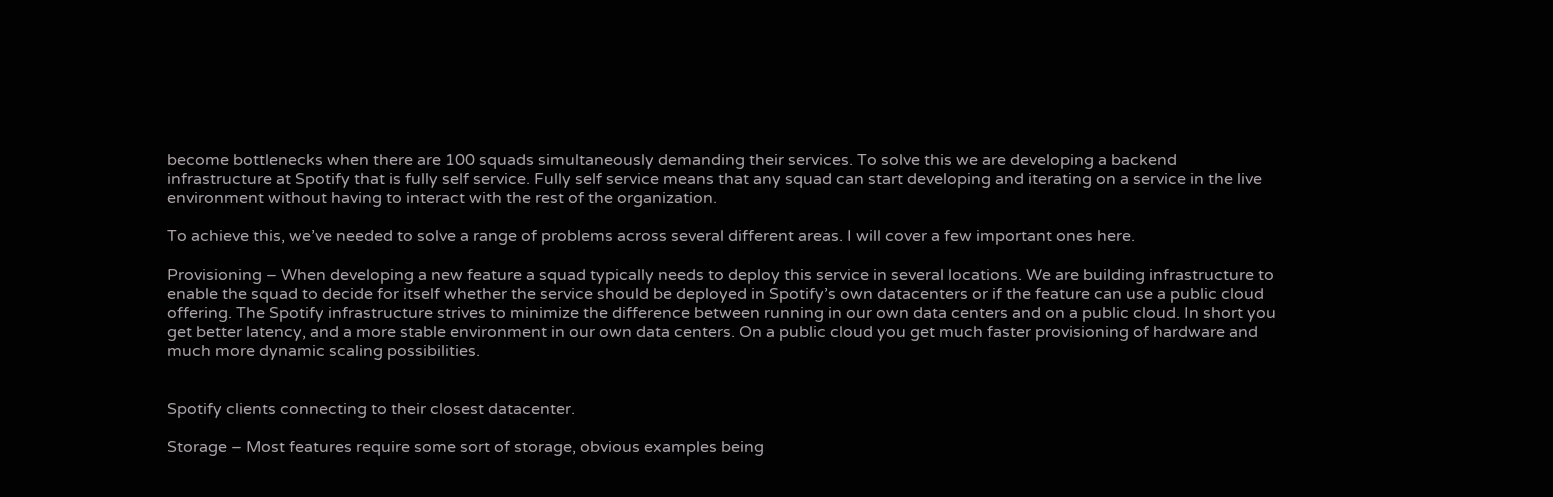become bottlenecks when there are 100 squads simultaneously demanding their services. To solve this we are developing a backend infrastructure at Spotify that is fully self service. Fully self service means that any squad can start developing and iterating on a service in the live environment without having to interact with the rest of the organization.

To achieve this, we’ve needed to solve a range of problems across several different areas. I will cover a few important ones here.

Provisioning – When developing a new feature a squad typically needs to deploy this service in several locations. We are building infrastructure to enable the squad to decide for itself whether the service should be deployed in Spotify’s own datacenters or if the feature can use a public cloud offering. The Spotify infrastructure strives to minimize the difference between running in our own data centers and on a public cloud. In short you get better latency, and a more stable environment in our own data centers. On a public cloud you get much faster provisioning of hardware and much more dynamic scaling possibilities.


Spotify clients connecting to their closest datacenter.

Storage – Most features require some sort of storage, obvious examples being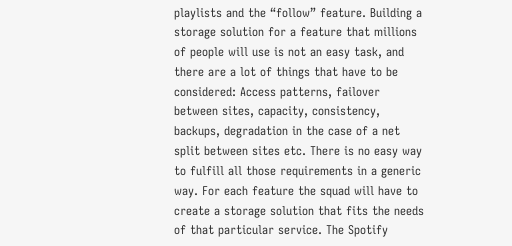playlists and the “follow” feature. Building a storage solution for a feature that millions of people will use is not an easy task, and there are a lot of things that have to be considered: Access patterns, failover between sites, capacity, consistency, backups, degradation in the case of a net split between sites etc. There is no easy way to fulfill all those requirements in a generic way. For each feature the squad will have to create a storage solution that fits the needs of that particular service. The Spotify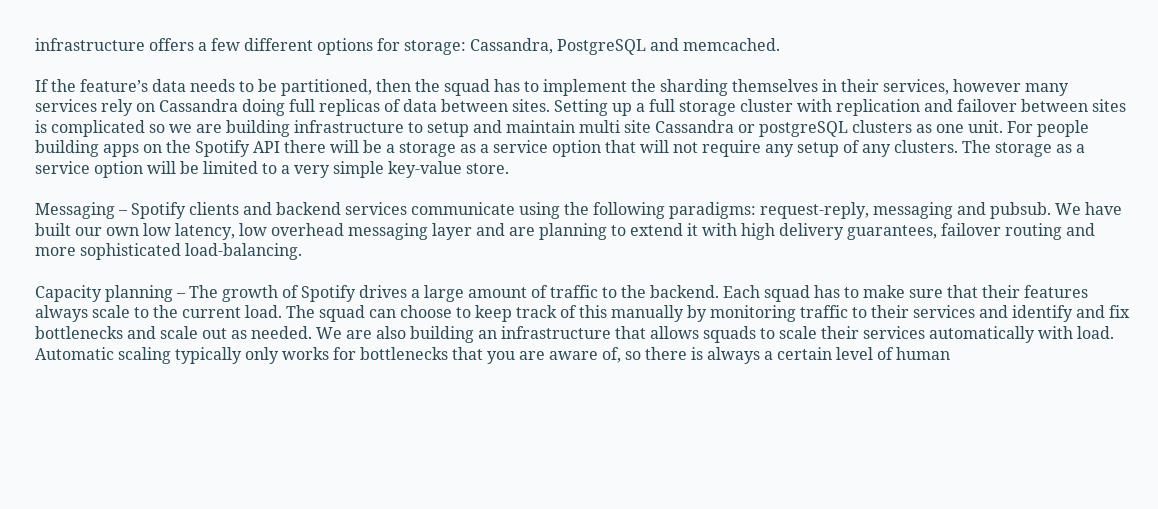infrastructure offers a few different options for storage: Cassandra, PostgreSQL and memcached.

If the feature’s data needs to be partitioned, then the squad has to implement the sharding themselves in their services, however many services rely on Cassandra doing full replicas of data between sites. Setting up a full storage cluster with replication and failover between sites is complicated so we are building infrastructure to setup and maintain multi site Cassandra or postgreSQL clusters as one unit. For people building apps on the Spotify API there will be a storage as a service option that will not require any setup of any clusters. The storage as a service option will be limited to a very simple key-value store.

Messaging – Spotify clients and backend services communicate using the following paradigms: request-reply, messaging and pubsub. We have built our own low latency, low overhead messaging layer and are planning to extend it with high delivery guarantees, failover routing and more sophisticated load-balancing.

Capacity planning – The growth of Spotify drives a large amount of traffic to the backend. Each squad has to make sure that their features always scale to the current load. The squad can choose to keep track of this manually by monitoring traffic to their services and identify and fix bottlenecks and scale out as needed. We are also building an infrastructure that allows squads to scale their services automatically with load. Automatic scaling typically only works for bottlenecks that you are aware of, so there is always a certain level of human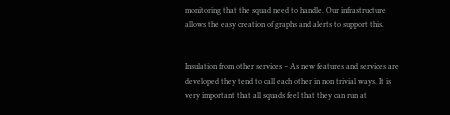monitoring that the squad need to handle. Our infrastructure allows the easy creation of graphs and alerts to support this.


Insulation from other services – As new features and services are developed they tend to call each other in non trivial ways. It is very important that all squads feel that they can run at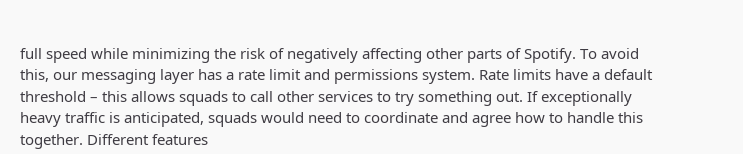full speed while minimizing the risk of negatively affecting other parts of Spotify. To avoid this, our messaging layer has a rate limit and permissions system. Rate limits have a default threshold – this allows squads to call other services to try something out. If exceptionally heavy traffic is anticipated, squads would need to coordinate and agree how to handle this together. Different features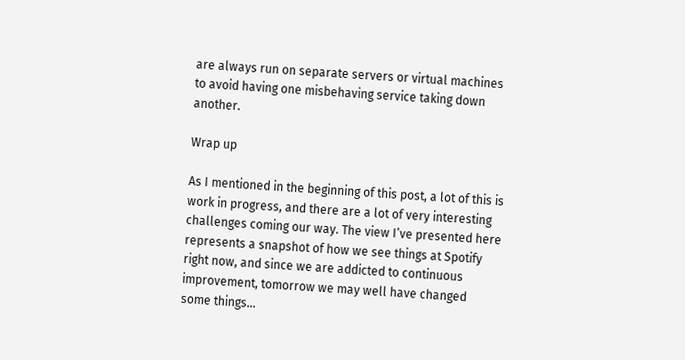are always run on separate servers or virtual machines to avoid having one misbehaving service taking down another.

Wrap up

As I mentioned in the beginning of this post, a lot of this is work in progress, and there are a lot of very interesting challenges coming our way. The view I’ve presented here represents a snapshot of how we see things at Spotify right now, and since we are addicted to continuous improvement, tomorrow we may well have changed some things…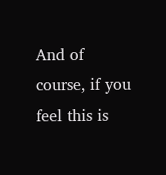And of course, if you feel this is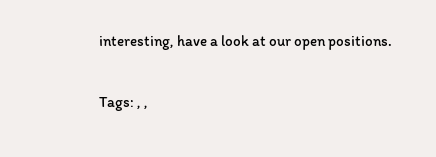interesting, have a look at our open positions.

Tags: , ,